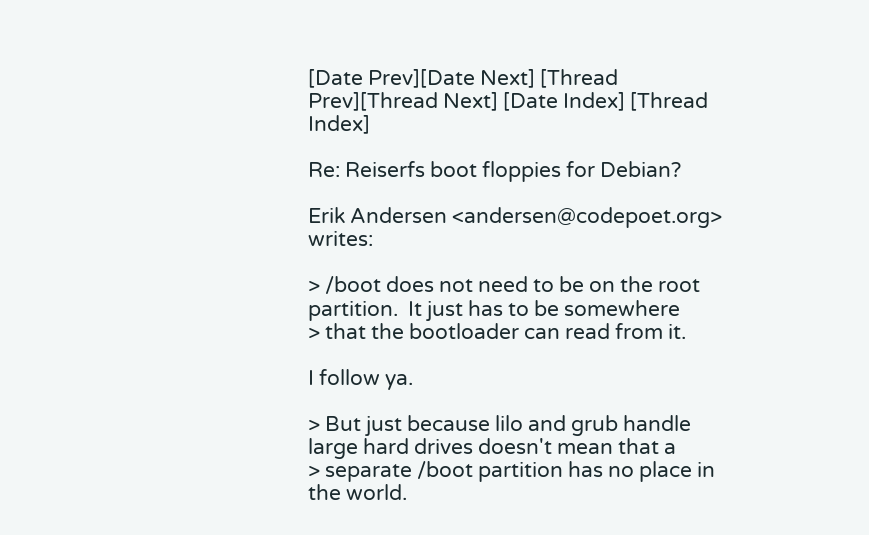[Date Prev][Date Next] [Thread Prev][Thread Next] [Date Index] [Thread Index]

Re: Reiserfs boot floppies for Debian?

Erik Andersen <andersen@codepoet.org> writes:

> /boot does not need to be on the root partition.  It just has to be somewhere
> that the bootloader can read from it.

I follow ya.

> But just because lilo and grub handle large hard drives doesn't mean that a
> separate /boot partition has no place in the world.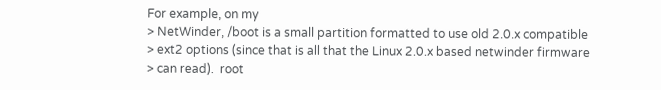For example, on my
> NetWinder, /boot is a small partition formatted to use old 2.0.x compatible
> ext2 options (since that is all that the Linux 2.0.x based netwinder firmware
> can read).  root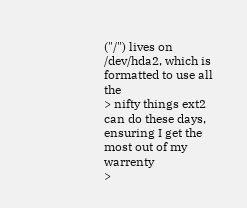("/") lives on /dev/hda2, which is formatted to use all the
> nifty things ext2 can do these days, ensuring I get the most out of my warrenty
>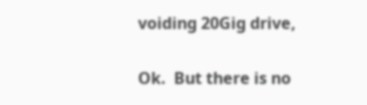voiding 20Gig drive,

Ok.  But there is no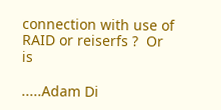connection with use of RAID or reiserfs ?  Or is

.....Adam Di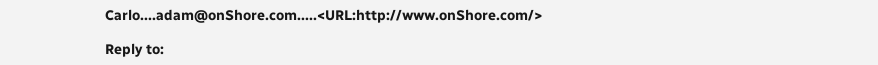Carlo....adam@onShore.com.....<URL:http://www.onShore.com/>

Reply to: